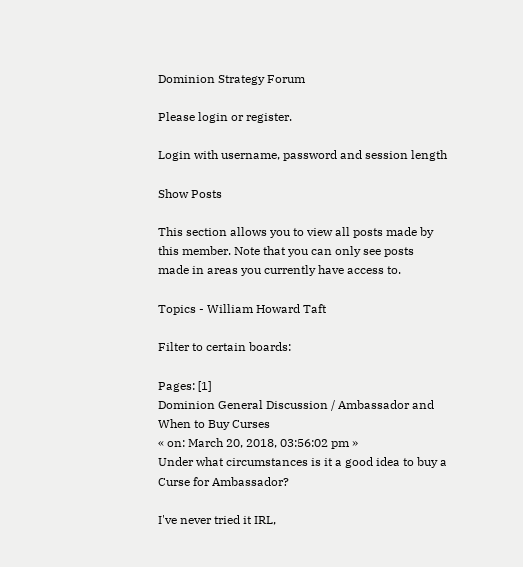Dominion Strategy Forum

Please login or register.

Login with username, password and session length

Show Posts

This section allows you to view all posts made by this member. Note that you can only see posts made in areas you currently have access to.

Topics - William Howard Taft

Filter to certain boards:

Pages: [1]
Dominion General Discussion / Ambassador and When to Buy Curses
« on: March 20, 2018, 03:56:02 pm »
Under what circumstances is it a good idea to buy a Curse for Ambassador?

I've never tried it IRL,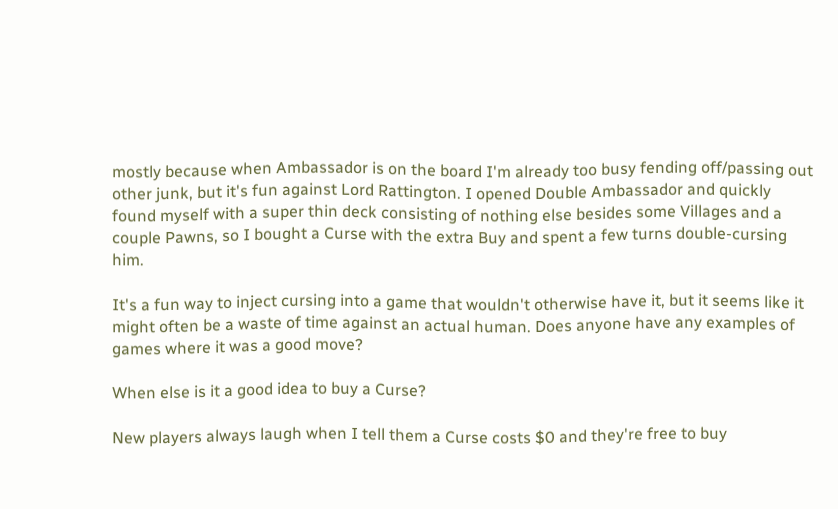mostly because when Ambassador is on the board I'm already too busy fending off/passing out other junk, but it's fun against Lord Rattington. I opened Double Ambassador and quickly found myself with a super thin deck consisting of nothing else besides some Villages and a couple Pawns, so I bought a Curse with the extra Buy and spent a few turns double-cursing him.

It's a fun way to inject cursing into a game that wouldn't otherwise have it, but it seems like it might often be a waste of time against an actual human. Does anyone have any examples of games where it was a good move?

When else is it a good idea to buy a Curse?

New players always laugh when I tell them a Curse costs $0 and they're free to buy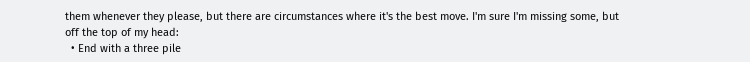them whenever they please, but there are circumstances where it's the best move. I'm sure I'm missing some, but off the top of my head:
  • End with a three pile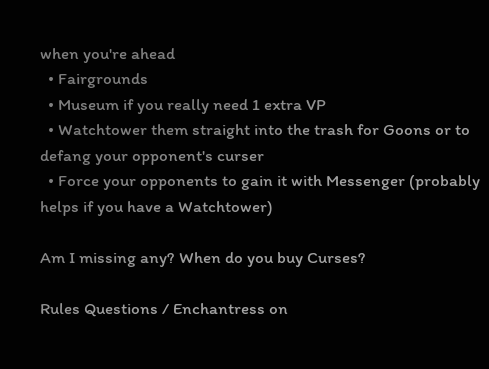when you're ahead
  • Fairgrounds
  • Museum if you really need 1 extra VP
  • Watchtower them straight into the trash for Goons or to defang your opponent's curser
  • Force your opponents to gain it with Messenger (probably helps if you have a Watchtower)

Am I missing any? When do you buy Curses?

Rules Questions / Enchantress on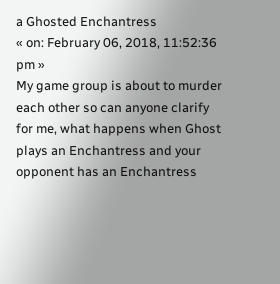a Ghosted Enchantress
« on: February 06, 2018, 11:52:36 pm »
My game group is about to murder each other so can anyone clarify for me, what happens when Ghost plays an Enchantress and your opponent has an Enchantress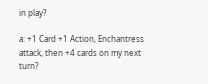in play?

a: +1 Card +1 Action, Enchantress attack, then +4 cards on my next turn?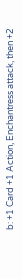b: +1 Card +1 Action, Enchantress attack, then +2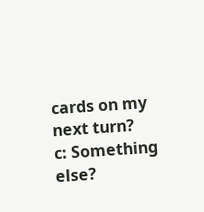cards on my next turn?
c: Something else?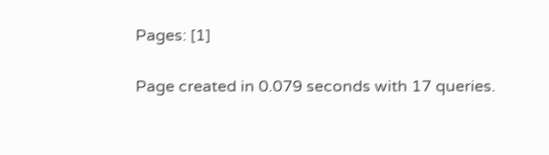Pages: [1]

Page created in 0.079 seconds with 17 queries.